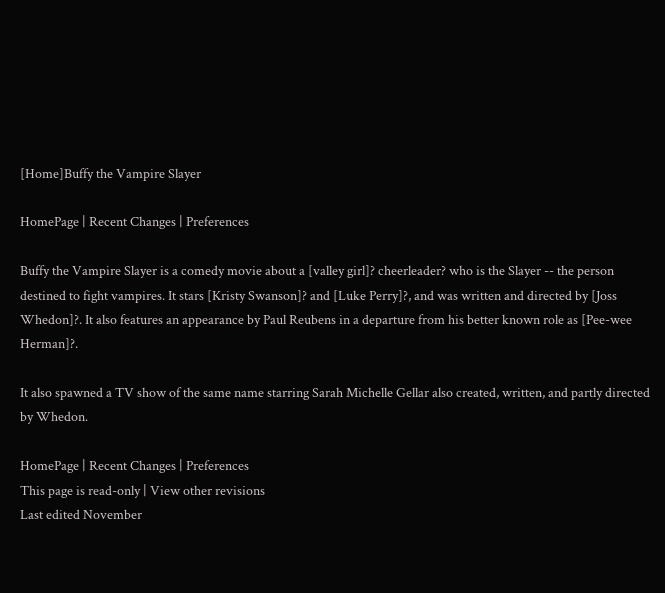[Home]Buffy the Vampire Slayer

HomePage | Recent Changes | Preferences

Buffy the Vampire Slayer is a comedy movie about a [valley girl]? cheerleader? who is the Slayer -- the person destined to fight vampires. It stars [Kristy Swanson]? and [Luke Perry]?, and was written and directed by [Joss Whedon]?. It also features an appearance by Paul Reubens in a departure from his better known role as [Pee-wee Herman]?.

It also spawned a TV show of the same name starring Sarah Michelle Gellar also created, written, and partly directed by Whedon.

HomePage | Recent Changes | Preferences
This page is read-only | View other revisions
Last edited November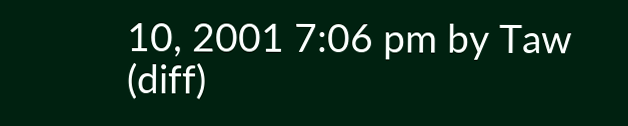10, 2001 7:06 pm by Taw (diff)